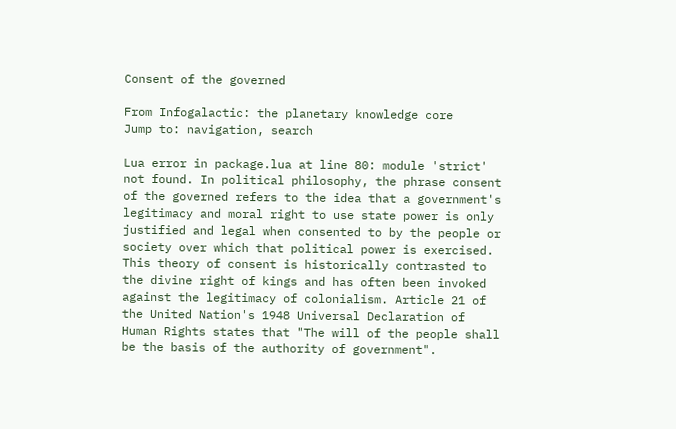Consent of the governed

From Infogalactic: the planetary knowledge core
Jump to: navigation, search

Lua error in package.lua at line 80: module 'strict' not found. In political philosophy, the phrase consent of the governed refers to the idea that a government's legitimacy and moral right to use state power is only justified and legal when consented to by the people or society over which that political power is exercised. This theory of consent is historically contrasted to the divine right of kings and has often been invoked against the legitimacy of colonialism. Article 21 of the United Nation's 1948 Universal Declaration of Human Rights states that "The will of the people shall be the basis of the authority of government".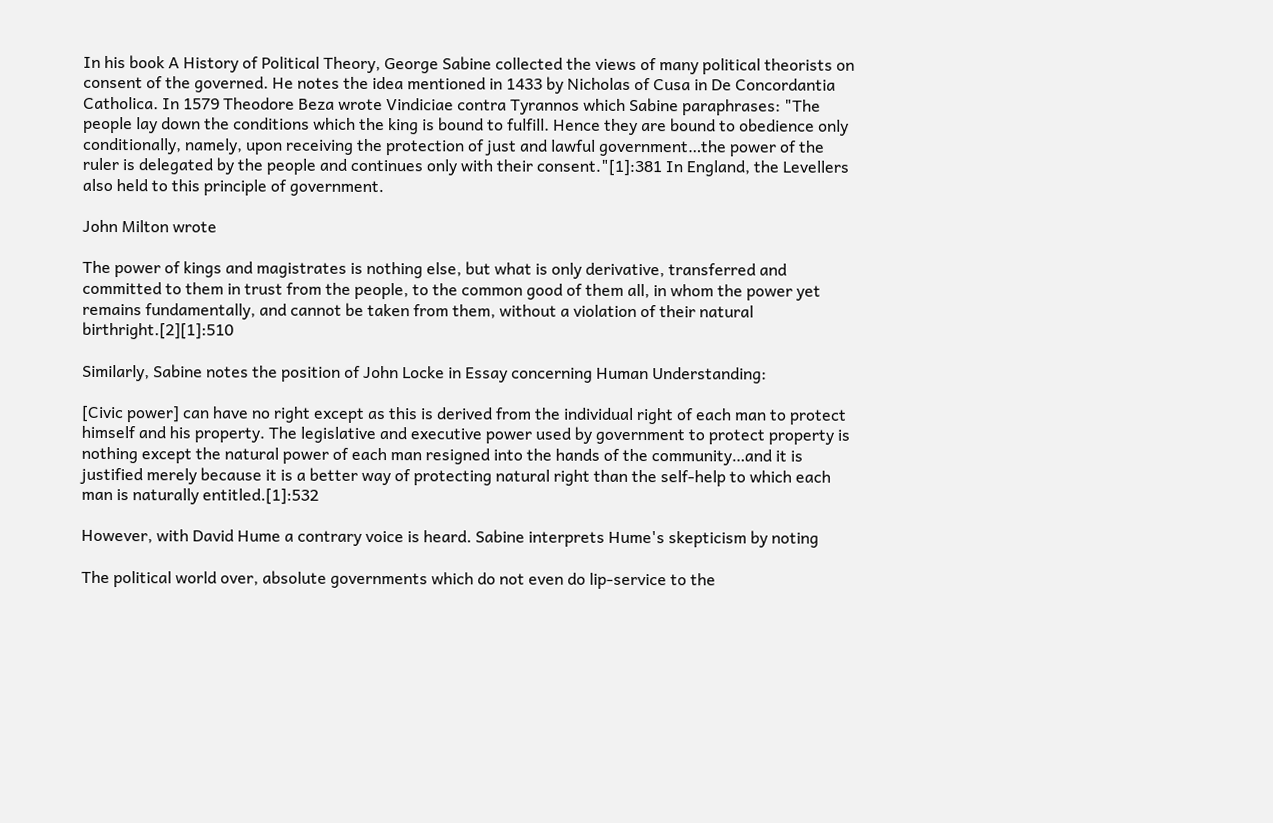In his book A History of Political Theory, George Sabine collected the views of many political theorists on consent of the governed. He notes the idea mentioned in 1433 by Nicholas of Cusa in De Concordantia Catholica. In 1579 Theodore Beza wrote Vindiciae contra Tyrannos which Sabine paraphrases: "The people lay down the conditions which the king is bound to fulfill. Hence they are bound to obedience only conditionally, namely, upon receiving the protection of just and lawful government…the power of the ruler is delegated by the people and continues only with their consent."[1]:381 In England, the Levellers also held to this principle of government.

John Milton wrote

The power of kings and magistrates is nothing else, but what is only derivative, transferred and committed to them in trust from the people, to the common good of them all, in whom the power yet remains fundamentally, and cannot be taken from them, without a violation of their natural birthright.[2][1]:510

Similarly, Sabine notes the position of John Locke in Essay concerning Human Understanding:

[Civic power] can have no right except as this is derived from the individual right of each man to protect himself and his property. The legislative and executive power used by government to protect property is nothing except the natural power of each man resigned into the hands of the community…and it is justified merely because it is a better way of protecting natural right than the self-help to which each man is naturally entitled.[1]:532

However, with David Hume a contrary voice is heard. Sabine interprets Hume's skepticism by noting

The political world over, absolute governments which do not even do lip-service to the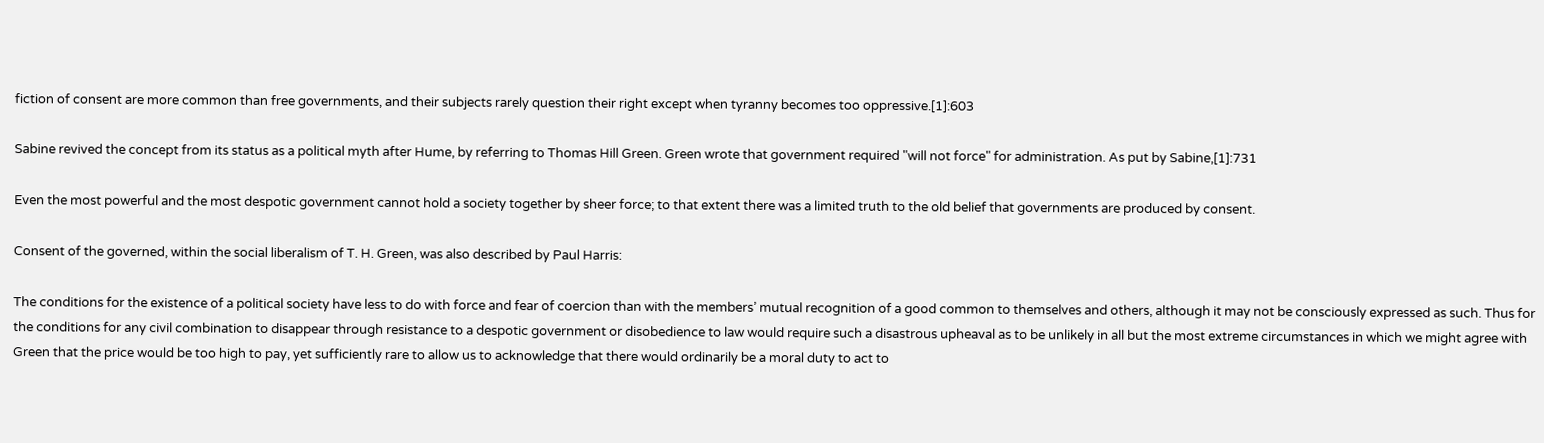fiction of consent are more common than free governments, and their subjects rarely question their right except when tyranny becomes too oppressive.[1]:603

Sabine revived the concept from its status as a political myth after Hume, by referring to Thomas Hill Green. Green wrote that government required "will not force" for administration. As put by Sabine,[1]:731

Even the most powerful and the most despotic government cannot hold a society together by sheer force; to that extent there was a limited truth to the old belief that governments are produced by consent.

Consent of the governed, within the social liberalism of T. H. Green, was also described by Paul Harris:

The conditions for the existence of a political society have less to do with force and fear of coercion than with the members’ mutual recognition of a good common to themselves and others, although it may not be consciously expressed as such. Thus for the conditions for any civil combination to disappear through resistance to a despotic government or disobedience to law would require such a disastrous upheaval as to be unlikely in all but the most extreme circumstances in which we might agree with Green that the price would be too high to pay, yet sufficiently rare to allow us to acknowledge that there would ordinarily be a moral duty to act to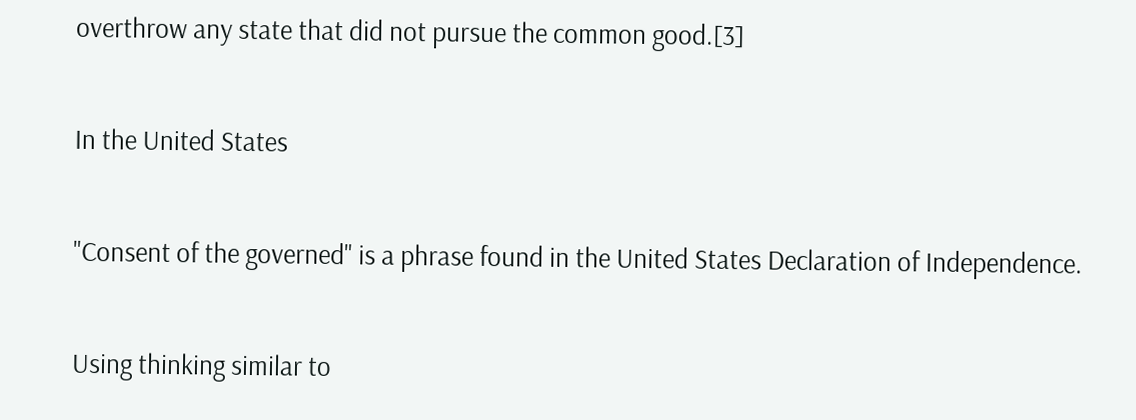overthrow any state that did not pursue the common good.[3]

In the United States

"Consent of the governed" is a phrase found in the United States Declaration of Independence.

Using thinking similar to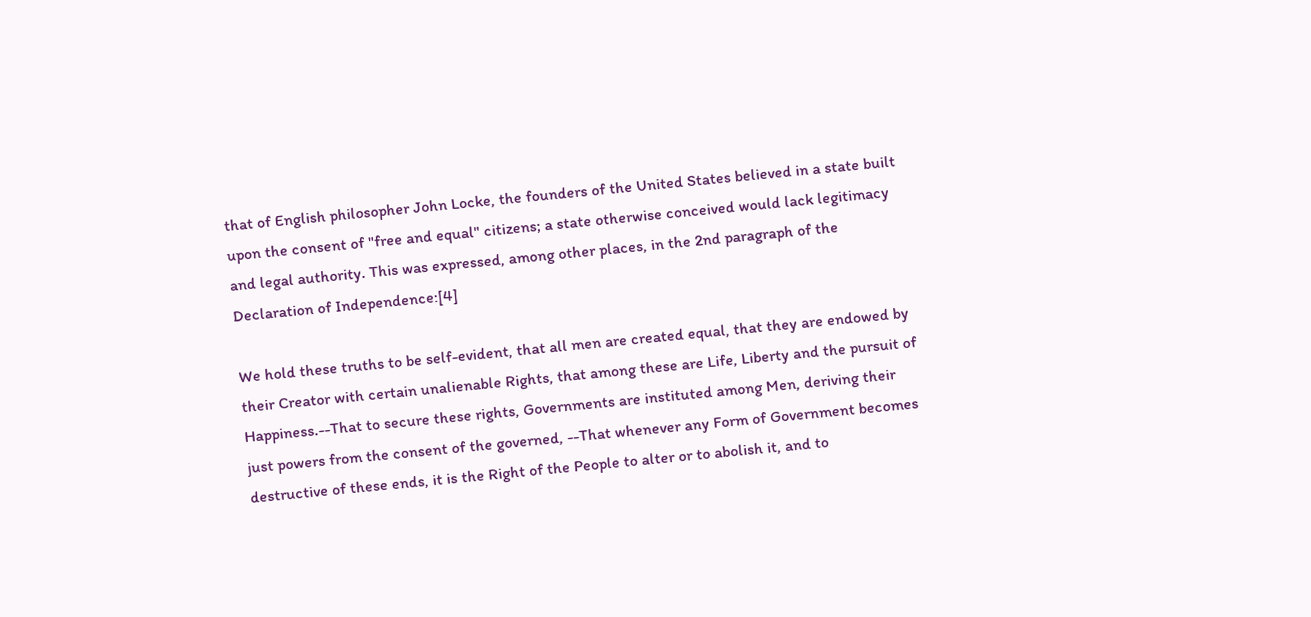that of English philosopher John Locke, the founders of the United States believed in a state built upon the consent of "free and equal" citizens; a state otherwise conceived would lack legitimacy and legal authority. This was expressed, among other places, in the 2nd paragraph of the Declaration of Independence:[4]

We hold these truths to be self-evident, that all men are created equal, that they are endowed by their Creator with certain unalienable Rights, that among these are Life, Liberty and the pursuit of Happiness.--That to secure these rights, Governments are instituted among Men, deriving their just powers from the consent of the governed, --That whenever any Form of Government becomes destructive of these ends, it is the Right of the People to alter or to abolish it, and to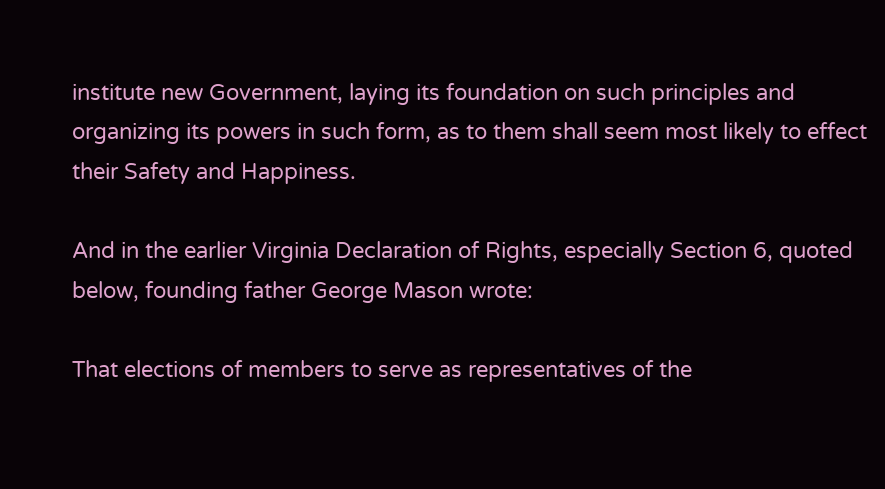institute new Government, laying its foundation on such principles and organizing its powers in such form, as to them shall seem most likely to effect their Safety and Happiness.

And in the earlier Virginia Declaration of Rights, especially Section 6, quoted below, founding father George Mason wrote:

That elections of members to serve as representatives of the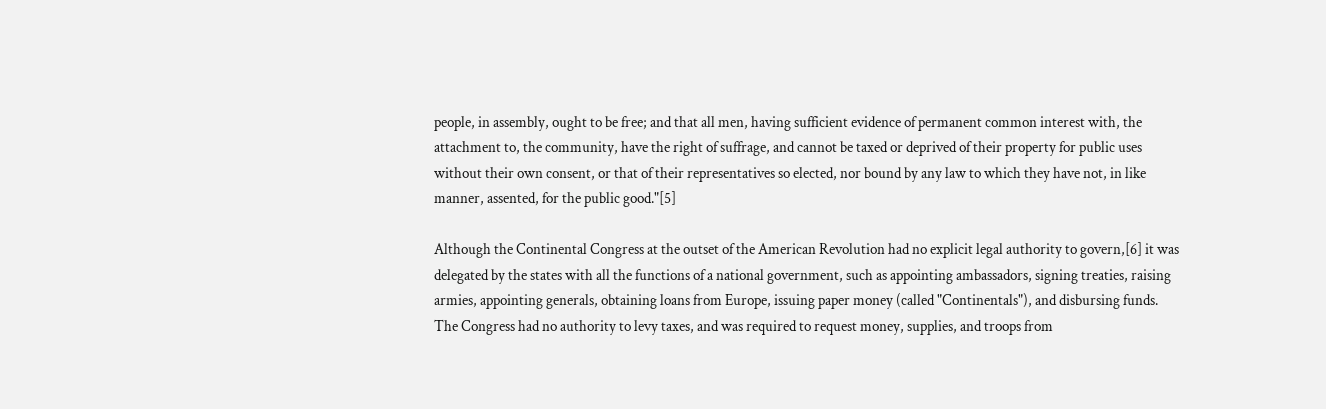people, in assembly, ought to be free; and that all men, having sufficient evidence of permanent common interest with, the attachment to, the community, have the right of suffrage, and cannot be taxed or deprived of their property for public uses without their own consent, or that of their representatives so elected, nor bound by any law to which they have not, in like manner, assented, for the public good."[5]

Although the Continental Congress at the outset of the American Revolution had no explicit legal authority to govern,[6] it was delegated by the states with all the functions of a national government, such as appointing ambassadors, signing treaties, raising armies, appointing generals, obtaining loans from Europe, issuing paper money (called "Continentals"), and disbursing funds. The Congress had no authority to levy taxes, and was required to request money, supplies, and troops from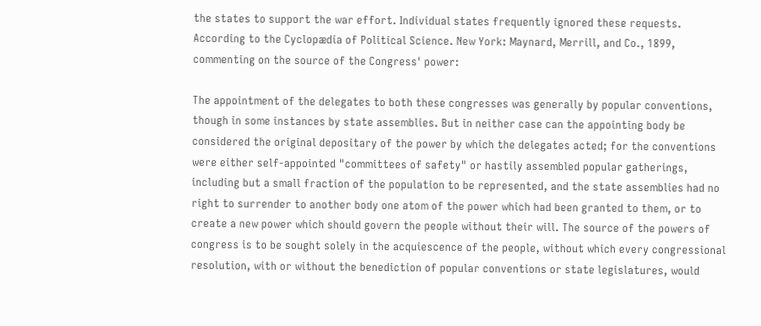the states to support the war effort. Individual states frequently ignored these requests. According to the Cyclopædia of Political Science. New York: Maynard, Merrill, and Co., 1899, commenting on the source of the Congress' power:

The appointment of the delegates to both these congresses was generally by popular conventions, though in some instances by state assemblies. But in neither case can the appointing body be considered the original depositary of the power by which the delegates acted; for the conventions were either self-appointed "committees of safety" or hastily assembled popular gatherings, including but a small fraction of the population to be represented, and the state assemblies had no right to surrender to another body one atom of the power which had been granted to them, or to create a new power which should govern the people without their will. The source of the powers of congress is to be sought solely in the acquiescence of the people, without which every congressional resolution, with or without the benediction of popular conventions or state legislatures, would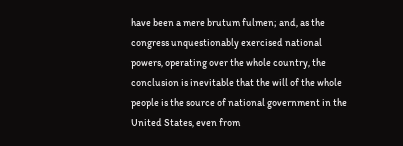have been a mere brutum fulmen; and, as the congress unquestionably exercised national powers, operating over the whole country, the conclusion is inevitable that the will of the whole people is the source of national government in the United States, even from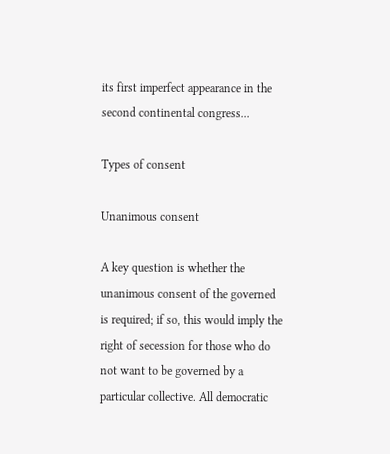its first imperfect appearance in the second continental congress...

Types of consent

Unanimous consent

A key question is whether the unanimous consent of the governed is required; if so, this would imply the right of secession for those who do not want to be governed by a particular collective. All democratic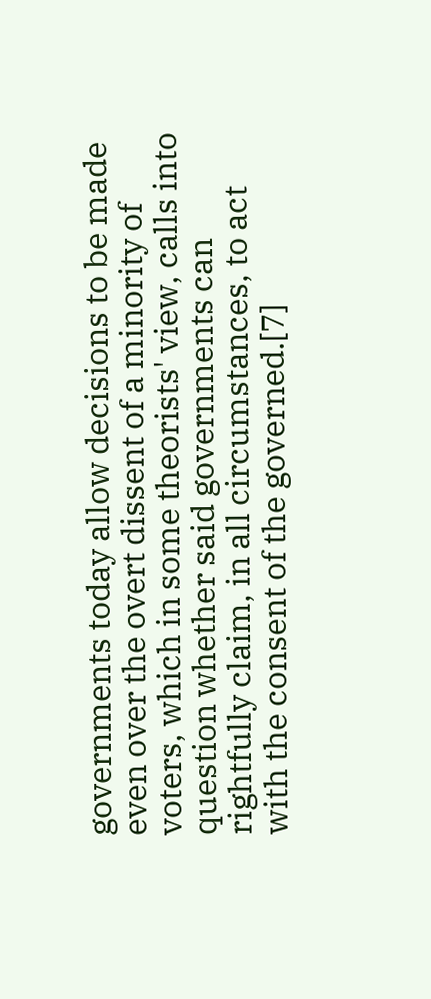governments today allow decisions to be made even over the overt dissent of a minority of voters, which in some theorists' view, calls into question whether said governments can rightfully claim, in all circumstances, to act with the consent of the governed.[7]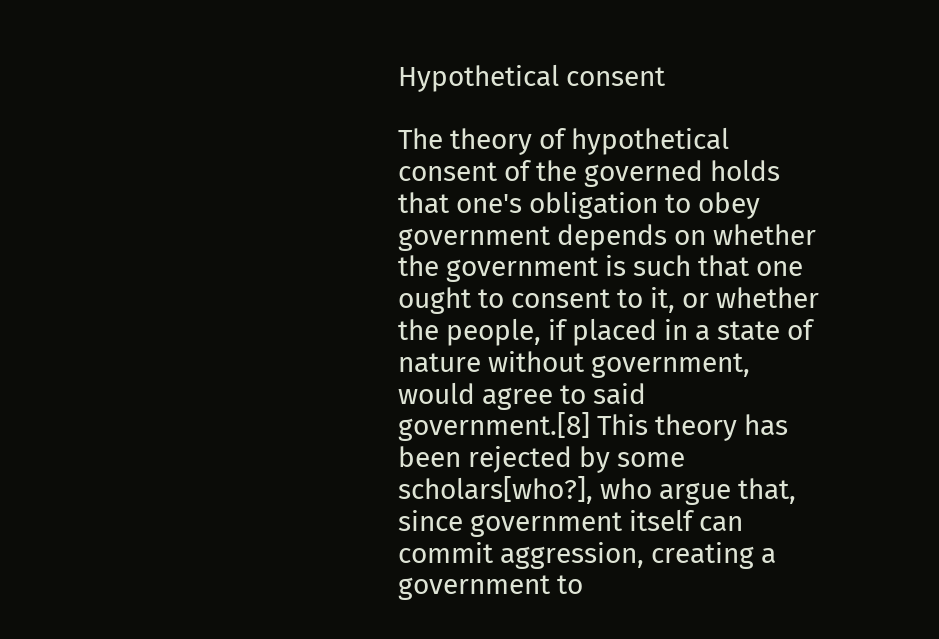Hypothetical consent

The theory of hypothetical consent of the governed holds that one's obligation to obey government depends on whether the government is such that one ought to consent to it, or whether the people, if placed in a state of nature without government, would agree to said government.[8] This theory has been rejected by some scholars[who?], who argue that, since government itself can commit aggression, creating a government to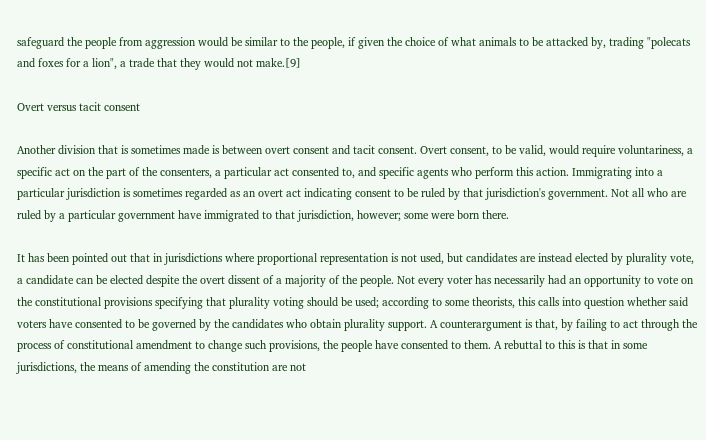safeguard the people from aggression would be similar to the people, if given the choice of what animals to be attacked by, trading "polecats and foxes for a lion", a trade that they would not make.[9]

Overt versus tacit consent

Another division that is sometimes made is between overt consent and tacit consent. Overt consent, to be valid, would require voluntariness, a specific act on the part of the consenters, a particular act consented to, and specific agents who perform this action. Immigrating into a particular jurisdiction is sometimes regarded as an overt act indicating consent to be ruled by that jurisdiction's government. Not all who are ruled by a particular government have immigrated to that jurisdiction, however; some were born there.

It has been pointed out that in jurisdictions where proportional representation is not used, but candidates are instead elected by plurality vote, a candidate can be elected despite the overt dissent of a majority of the people. Not every voter has necessarily had an opportunity to vote on the constitutional provisions specifying that plurality voting should be used; according to some theorists, this calls into question whether said voters have consented to be governed by the candidates who obtain plurality support. A counterargument is that, by failing to act through the process of constitutional amendment to change such provisions, the people have consented to them. A rebuttal to this is that in some jurisdictions, the means of amending the constitution are not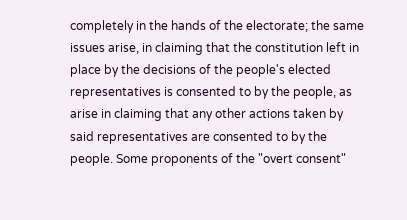completely in the hands of the electorate; the same issues arise, in claiming that the constitution left in place by the decisions of the people's elected representatives is consented to by the people, as arise in claiming that any other actions taken by said representatives are consented to by the people. Some proponents of the "overt consent"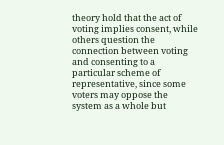theory hold that the act of voting implies consent, while others question the connection between voting and consenting to a particular scheme of representative, since some voters may oppose the system as a whole but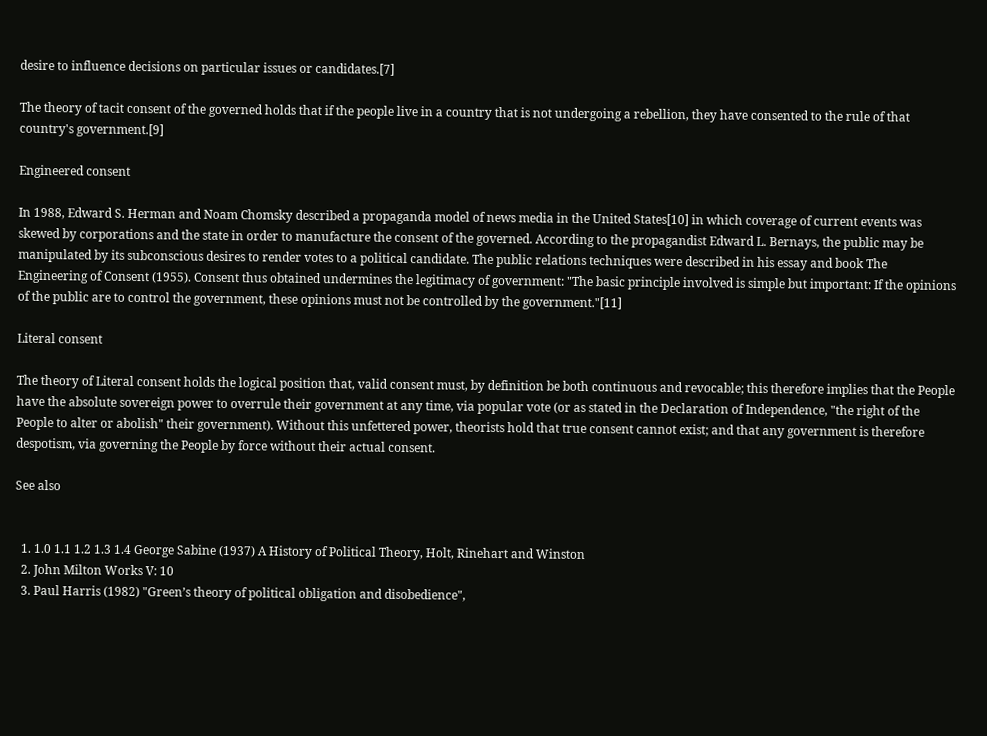desire to influence decisions on particular issues or candidates.[7]

The theory of tacit consent of the governed holds that if the people live in a country that is not undergoing a rebellion, they have consented to the rule of that country's government.[9]

Engineered consent

In 1988, Edward S. Herman and Noam Chomsky described a propaganda model of news media in the United States[10] in which coverage of current events was skewed by corporations and the state in order to manufacture the consent of the governed. According to the propagandist Edward L. Bernays, the public may be manipulated by its subconscious desires to render votes to a political candidate. The public relations techniques were described in his essay and book The Engineering of Consent (1955). Consent thus obtained undermines the legitimacy of government: "The basic principle involved is simple but important: If the opinions of the public are to control the government, these opinions must not be controlled by the government."[11]

Literal consent

The theory of Literal consent holds the logical position that, valid consent must, by definition be both continuous and revocable; this therefore implies that the People have the absolute sovereign power to overrule their government at any time, via popular vote (or as stated in the Declaration of Independence, "the right of the People to alter or abolish" their government). Without this unfettered power, theorists hold that true consent cannot exist; and that any government is therefore despotism, via governing the People by force without their actual consent.

See also


  1. 1.0 1.1 1.2 1.3 1.4 George Sabine (1937) A History of Political Theory, Holt, Rinehart and Winston
  2. John Milton Works V: 10
  3. Paul Harris (1982) "Green’s theory of political obligation and disobedience",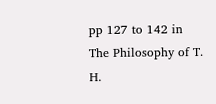pp 127 to 142 in The Philosophy of T. H.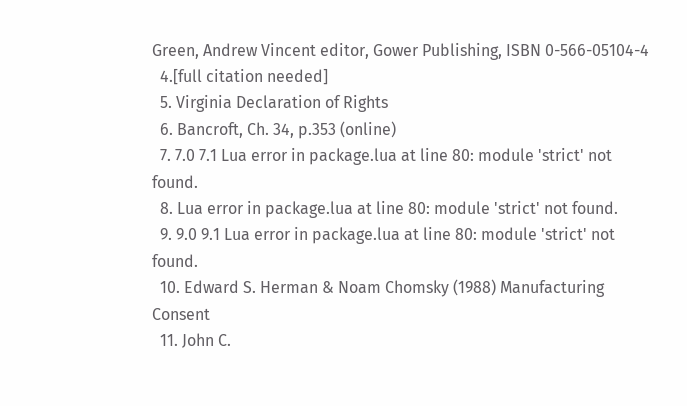Green, Andrew Vincent editor, Gower Publishing, ISBN 0-566-05104-4
  4.[full citation needed]
  5. Virginia Declaration of Rights
  6. Bancroft, Ch. 34, p.353 (online)
  7. 7.0 7.1 Lua error in package.lua at line 80: module 'strict' not found.
  8. Lua error in package.lua at line 80: module 'strict' not found.
  9. 9.0 9.1 Lua error in package.lua at line 80: module 'strict' not found.
  10. Edward S. Herman & Noam Chomsky (1988) Manufacturing Consent
  11. John C.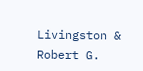Livingston & Robert G.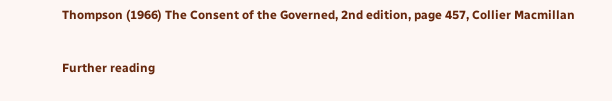Thompson (1966) The Consent of the Governed, 2nd edition, page 457, Collier Macmillan

Further reading